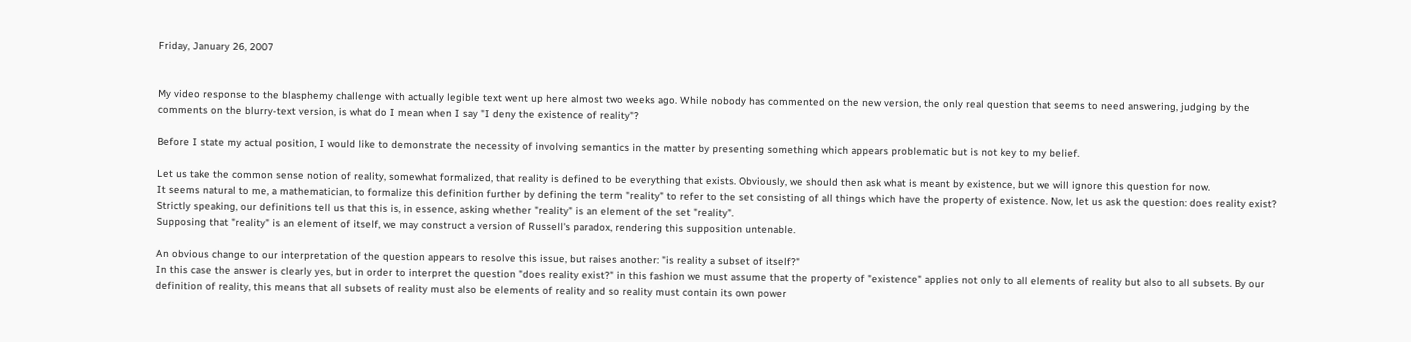Friday, January 26, 2007


My video response to the blasphemy challenge with actually legible text went up here almost two weeks ago. While nobody has commented on the new version, the only real question that seems to need answering, judging by the comments on the blurry-text version, is what do I mean when I say "I deny the existence of reality"?

Before I state my actual position, I would like to demonstrate the necessity of involving semantics in the matter by presenting something which appears problematic but is not key to my belief.

Let us take the common sense notion of reality, somewhat formalized, that reality is defined to be everything that exists. Obviously, we should then ask what is meant by existence, but we will ignore this question for now.
It seems natural to me, a mathematician, to formalize this definition further by defining the term "reality" to refer to the set consisting of all things which have the property of existence. Now, let us ask the question: does reality exist?
Strictly speaking, our definitions tell us that this is, in essence, asking whether "reality" is an element of the set "reality".
Supposing that "reality" is an element of itself, we may construct a version of Russell's paradox, rendering this supposition untenable.

An obvious change to our interpretation of the question appears to resolve this issue, but raises another: "is reality a subset of itself?"
In this case the answer is clearly yes, but in order to interpret the question "does reality exist?" in this fashion we must assume that the property of "existence" applies not only to all elements of reality but also to all subsets. By our definition of reality, this means that all subsets of reality must also be elements of reality and so reality must contain its own power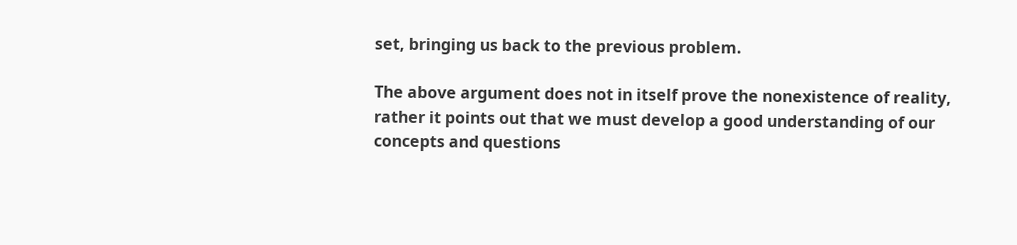set, bringing us back to the previous problem.

The above argument does not in itself prove the nonexistence of reality, rather it points out that we must develop a good understanding of our concepts and questions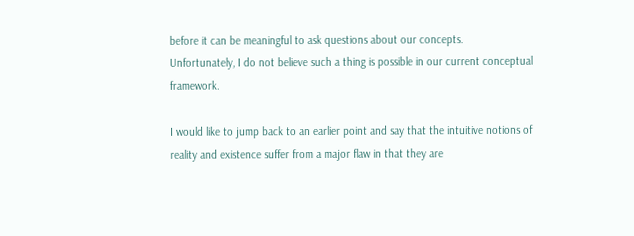before it can be meaningful to ask questions about our concepts.
Unfortunately, I do not believe such a thing is possible in our current conceptual framework.

I would like to jump back to an earlier point and say that the intuitive notions of reality and existence suffer from a major flaw in that they are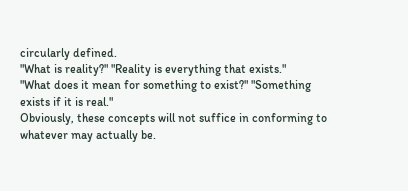circularly defined.
"What is reality?" "Reality is everything that exists."
"What does it mean for something to exist?" "Something exists if it is real."
Obviously, these concepts will not suffice in conforming to whatever may actually be.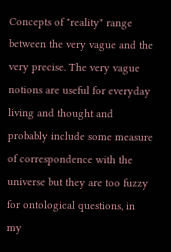Concepts of "reality" range between the very vague and the very precise. The very vague notions are useful for everyday living and thought and probably include some measure of correspondence with the universe but they are too fuzzy for ontological questions, in my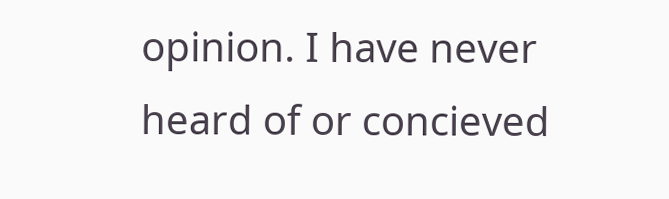opinion. I have never heard of or concieved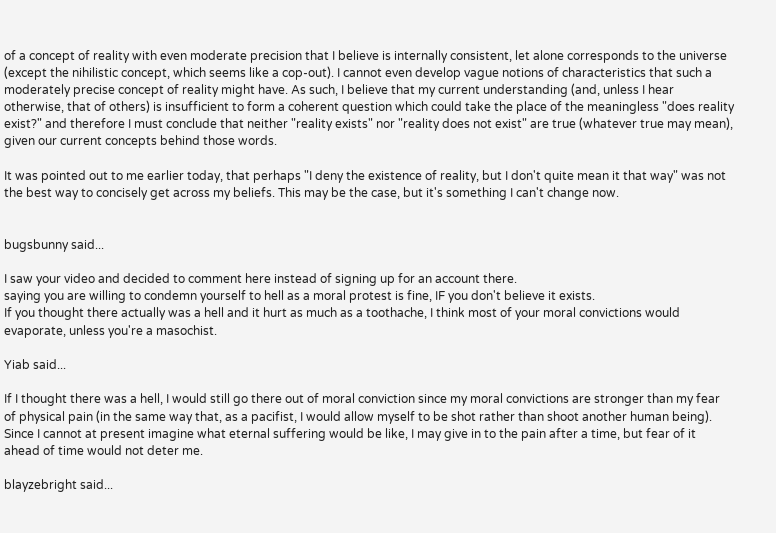of a concept of reality with even moderate precision that I believe is internally consistent, let alone corresponds to the universe (except the nihilistic concept, which seems like a cop-out). I cannot even develop vague notions of characteristics that such a moderately precise concept of reality might have. As such, I believe that my current understanding (and, unless I hear otherwise, that of others) is insufficient to form a coherent question which could take the place of the meaningless "does reality exist?" and therefore I must conclude that neither "reality exists" nor "reality does not exist" are true (whatever true may mean), given our current concepts behind those words.

It was pointed out to me earlier today, that perhaps "I deny the existence of reality, but I don't quite mean it that way" was not the best way to concisely get across my beliefs. This may be the case, but it's something I can't change now.


bugsbunny said...

I saw your video and decided to comment here instead of signing up for an account there.
saying you are willing to condemn yourself to hell as a moral protest is fine, IF you don't believe it exists.
If you thought there actually was a hell and it hurt as much as a toothache, I think most of your moral convictions would evaporate, unless you're a masochist.

Yiab said...

If I thought there was a hell, I would still go there out of moral conviction since my moral convictions are stronger than my fear of physical pain (in the same way that, as a pacifist, I would allow myself to be shot rather than shoot another human being). Since I cannot at present imagine what eternal suffering would be like, I may give in to the pain after a time, but fear of it ahead of time would not deter me.

blayzebright said...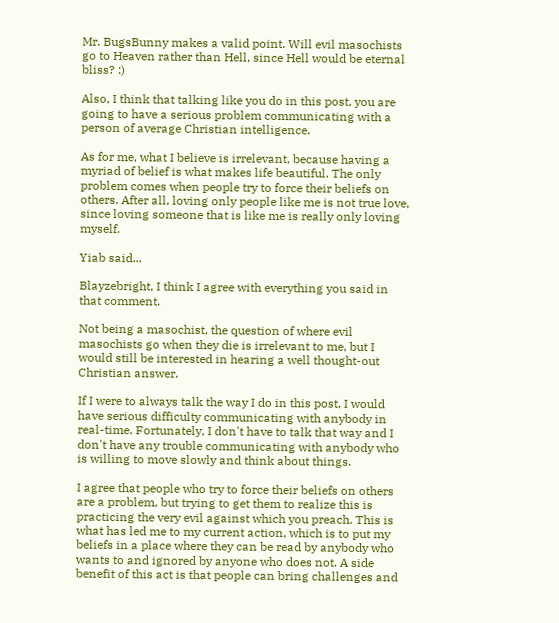Mr. BugsBunny makes a valid point. Will evil masochists go to Heaven rather than Hell, since Hell would be eternal bliss? :)

Also, I think that talking like you do in this post, you are going to have a serious problem communicating with a person of average Christian intelligence.

As for me, what I believe is irrelevant, because having a myriad of belief is what makes life beautiful. The only problem comes when people try to force their beliefs on others. After all, loving only people like me is not true love, since loving someone that is like me is really only loving myself.

Yiab said...

Blayzebright, I think I agree with everything you said in that comment.

Not being a masochist, the question of where evil masochists go when they die is irrelevant to me, but I would still be interested in hearing a well thought-out Christian answer.

If I were to always talk the way I do in this post, I would have serious difficulty communicating with anybody in real-time. Fortunately, I don't have to talk that way and I don't have any trouble communicating with anybody who is willing to move slowly and think about things.

I agree that people who try to force their beliefs on others are a problem, but trying to get them to realize this is practicing the very evil against which you preach. This is what has led me to my current action, which is to put my beliefs in a place where they can be read by anybody who wants to and ignored by anyone who does not. A side benefit of this act is that people can bring challenges and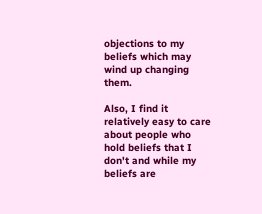objections to my beliefs which may wind up changing them.

Also, I find it relatively easy to care about people who hold beliefs that I don't and while my beliefs are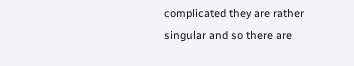complicated they are rather singular and so there are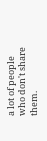a lot of people who don't share them.